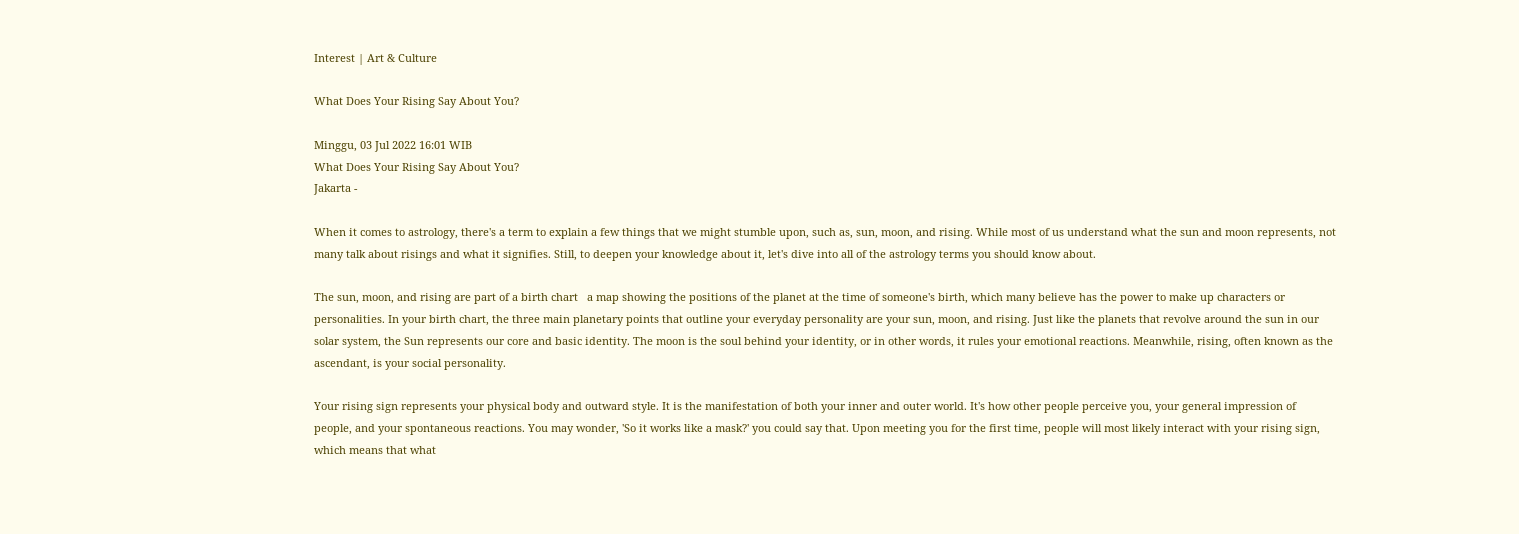Interest | Art & Culture

What Does Your Rising Say About You?

Minggu, 03 Jul 2022 16:01 WIB
What Does Your Rising Say About You?
Jakarta -

When it comes to astrology, there's a term to explain a few things that we might stumble upon, such as, sun, moon, and rising. While most of us understand what the sun and moon represents, not many talk about risings and what it signifies. Still, to deepen your knowledge about it, let's dive into all of the astrology terms you should know about.

The sun, moon, and rising are part of a birth chart   a map showing the positions of the planet at the time of someone's birth, which many believe has the power to make up characters or personalities. In your birth chart, the three main planetary points that outline your everyday personality are your sun, moon, and rising. Just like the planets that revolve around the sun in our solar system, the Sun represents our core and basic identity. The moon is the soul behind your identity, or in other words, it rules your emotional reactions. Meanwhile, rising, often known as the ascendant, is your social personality.

Your rising sign represents your physical body and outward style. It is the manifestation of both your inner and outer world. It's how other people perceive you, your general impression of people, and your spontaneous reactions. You may wonder, 'So it works like a mask?' you could say that. Upon meeting you for the first time, people will most likely interact with your rising sign, which means that what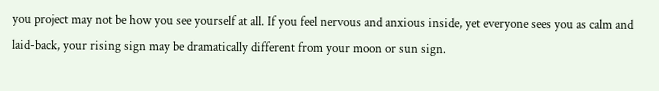you project may not be how you see yourself at all. If you feel nervous and anxious inside, yet everyone sees you as calm and laid-back, your rising sign may be dramatically different from your moon or sun sign.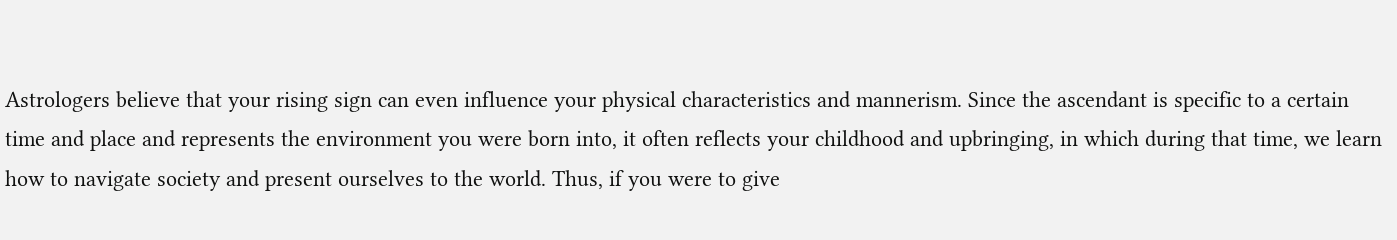Astrologers believe that your rising sign can even influence your physical characteristics and mannerism. Since the ascendant is specific to a certain time and place and represents the environment you were born into, it often reflects your childhood and upbringing, in which during that time, we learn how to navigate society and present ourselves to the world. Thus, if you were to give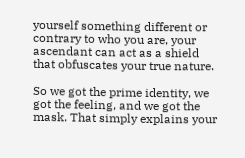yourself something different or contrary to who you are, your ascendant can act as a shield that obfuscates your true nature.

So we got the prime identity, we got the feeling, and we got the mask. That simply explains your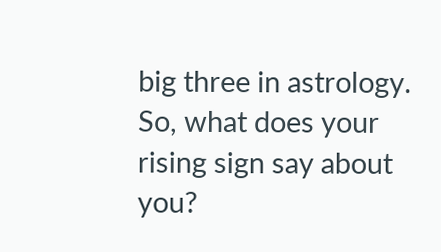big three in astrology. So, what does your rising sign say about you?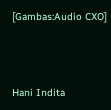[Gambas:Audio CXO]



Hani Indita